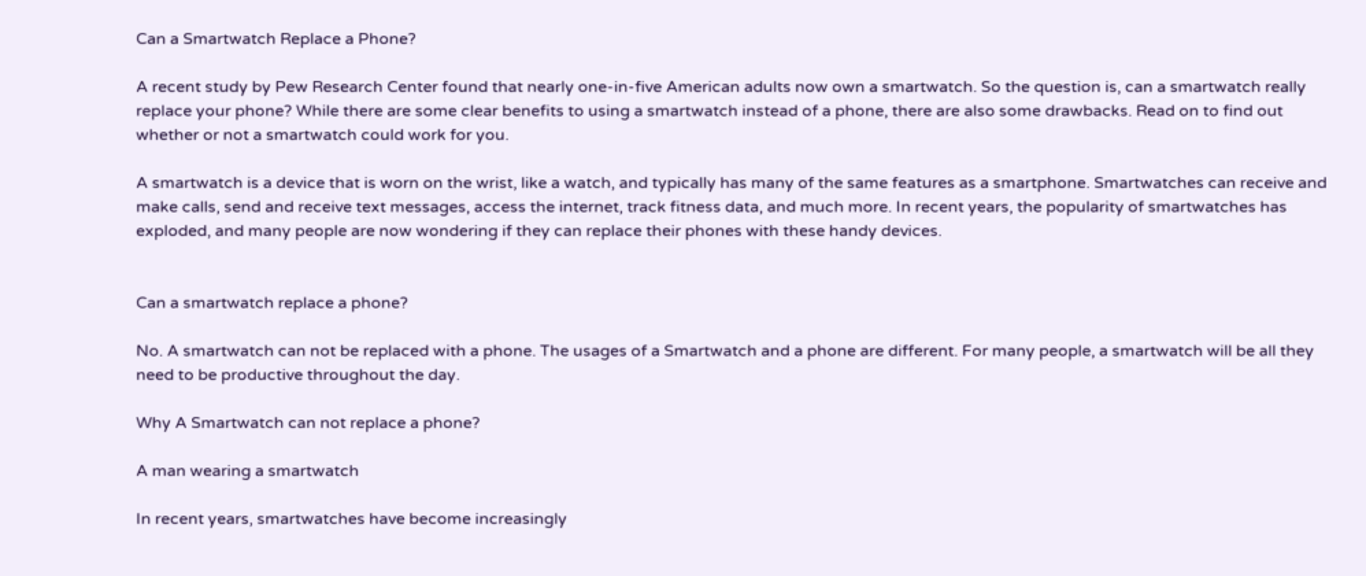Can a Smartwatch Replace a Phone?

A recent study by Pew Research Center found that nearly one-in-five American adults now own a smartwatch. So the question is, can a smartwatch really replace your phone? While there are some clear benefits to using a smartwatch instead of a phone, there are also some drawbacks. Read on to find out whether or not a smartwatch could work for you.

A smartwatch is a device that is worn on the wrist, like a watch, and typically has many of the same features as a smartphone. Smartwatches can receive and make calls, send and receive text messages, access the internet, track fitness data, and much more. In recent years, the popularity of smartwatches has exploded, and many people are now wondering if they can replace their phones with these handy devices.


Can a smartwatch replace a phone?

No. A smartwatch can not be replaced with a phone. The usages of a Smartwatch and a phone are different. For many people, a smartwatch will be all they need to be productive throughout the day.

Why A Smartwatch can not replace a phone?

A man wearing a smartwatch

In recent years, smartwatches have become increasingly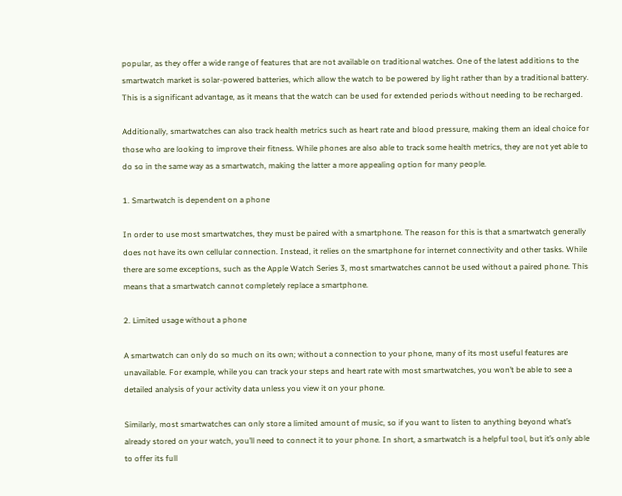popular, as they offer a wide range of features that are not available on traditional watches. One of the latest additions to the smartwatch market is solar-powered batteries, which allow the watch to be powered by light rather than by a traditional battery. This is a significant advantage, as it means that the watch can be used for extended periods without needing to be recharged.

Additionally, smartwatches can also track health metrics such as heart rate and blood pressure, making them an ideal choice for those who are looking to improve their fitness. While phones are also able to track some health metrics, they are not yet able to do so in the same way as a smartwatch, making the latter a more appealing option for many people.

1. Smartwatch is dependent on a phone

In order to use most smartwatches, they must be paired with a smartphone. The reason for this is that a smartwatch generally does not have its own cellular connection. Instead, it relies on the smartphone for internet connectivity and other tasks. While there are some exceptions, such as the Apple Watch Series 3, most smartwatches cannot be used without a paired phone. This means that a smartwatch cannot completely replace a smartphone.

2. Limited usage without a phone

A smartwatch can only do so much on its own; without a connection to your phone, many of its most useful features are unavailable. For example, while you can track your steps and heart rate with most smartwatches, you won’t be able to see a detailed analysis of your activity data unless you view it on your phone.

Similarly, most smartwatches can only store a limited amount of music, so if you want to listen to anything beyond what’s already stored on your watch, you’ll need to connect it to your phone. In short, a smartwatch is a helpful tool, but it’s only able to offer its full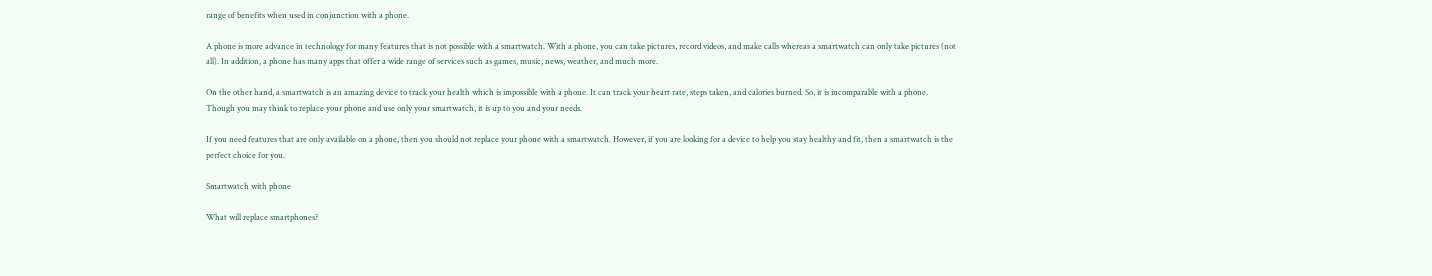range of benefits when used in conjunction with a phone.

A phone is more advance in technology for many features that is not possible with a smartwatch. With a phone, you can take pictures, record videos, and make calls whereas a smartwatch can only take pictures (not all). In addition, a phone has many apps that offer a wide range of services such as games, music, news, weather, and much more.

On the other hand, a smartwatch is an amazing device to track your health which is impossible with a phone. It can track your heart rate, steps taken, and calories burned. So, it is incomparable with a phone. Though you may think to replace your phone and use only your smartwatch, it is up to you and your needs.

If you need features that are only available on a phone, then you should not replace your phone with a smartwatch. However, if you are looking for a device to help you stay healthy and fit, then a smartwatch is the perfect choice for you.

Smartwatch with phone

What will replace smartphones?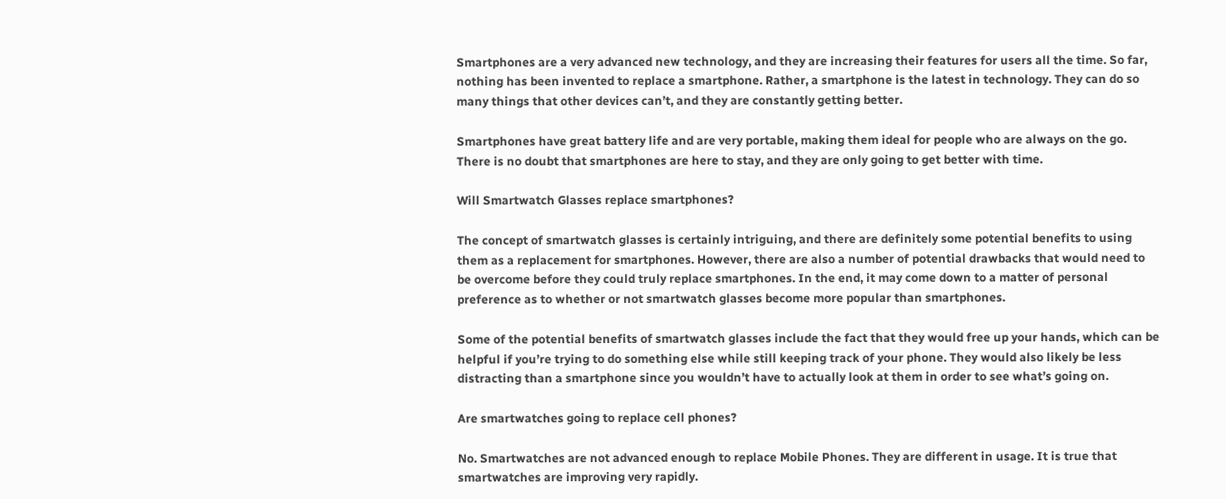Smartphones are a very advanced new technology, and they are increasing their features for users all the time. So far, nothing has been invented to replace a smartphone. Rather, a smartphone is the latest in technology. They can do so many things that other devices can’t, and they are constantly getting better.

Smartphones have great battery life and are very portable, making them ideal for people who are always on the go. There is no doubt that smartphones are here to stay, and they are only going to get better with time.

Will Smartwatch Glasses replace smartphones?

The concept of smartwatch glasses is certainly intriguing, and there are definitely some potential benefits to using them as a replacement for smartphones. However, there are also a number of potential drawbacks that would need to be overcome before they could truly replace smartphones. In the end, it may come down to a matter of personal preference as to whether or not smartwatch glasses become more popular than smartphones.

Some of the potential benefits of smartwatch glasses include the fact that they would free up your hands, which can be helpful if you’re trying to do something else while still keeping track of your phone. They would also likely be less distracting than a smartphone since you wouldn’t have to actually look at them in order to see what’s going on.

Are smartwatches going to replace cell phones?

No. Smartwatches are not advanced enough to replace Mobile Phones. They are different in usage. It is true that smartwatches are improving very rapidly.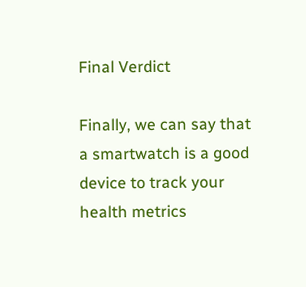Final Verdict

Finally, we can say that a smartwatch is a good device to track your health metrics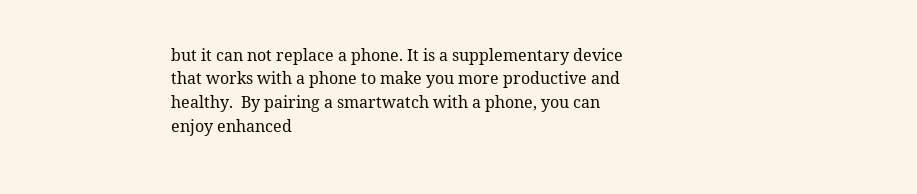but it can not replace a phone. It is a supplementary device that works with a phone to make you more productive and healthy.  By pairing a smartwatch with a phone, you can enjoy enhanced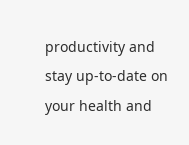productivity and stay up-to-date on your health and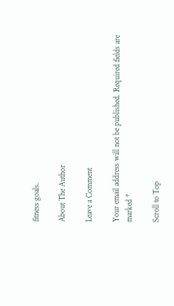fitness goals.

About The Author

Leave a Comment

Your email address will not be published. Required fields are marked *

Scroll to Top